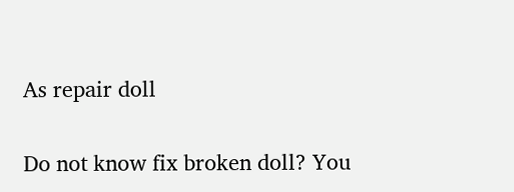As repair doll

Do not know fix broken doll? You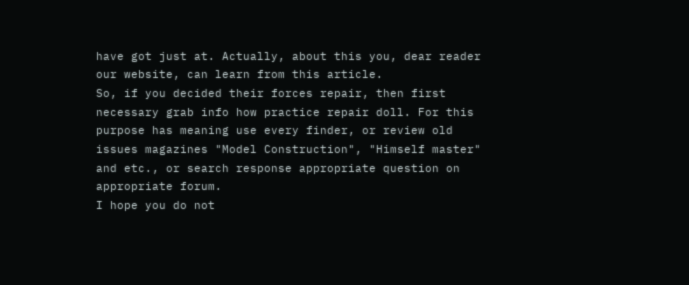have got just at. Actually, about this you, dear reader our website, can learn from this article.
So, if you decided their forces repair, then first necessary grab info how practice repair doll. For this purpose has meaning use every finder, or review old issues magazines "Model Construction", "Himself master" and etc., or search response appropriate question on appropriate forum.
I hope you do not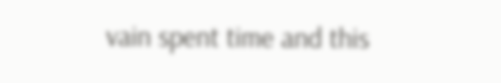vain spent time and this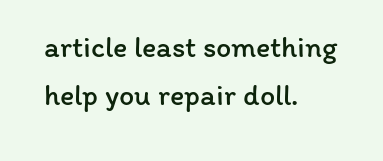article least something help you repair doll.